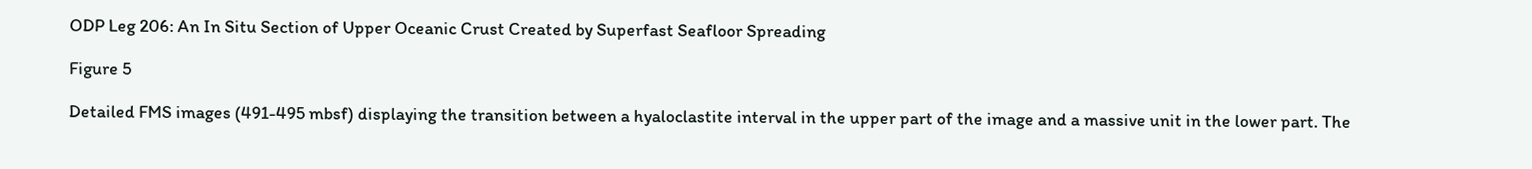ODP Leg 206: An In Situ Section of Upper Oceanic Crust Created by Superfast Seafloor Spreading

Figure 5

Detailed FMS images (491-495 mbsf) displaying the transition between a hyaloclastite interval in the upper part of the image and a massive unit in the lower part. The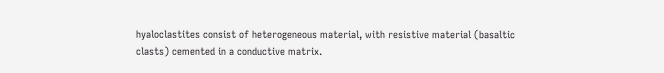hyaloclastites consist of heterogeneous material, with resistive material (basaltic clasts) cemented in a conductive matrix.